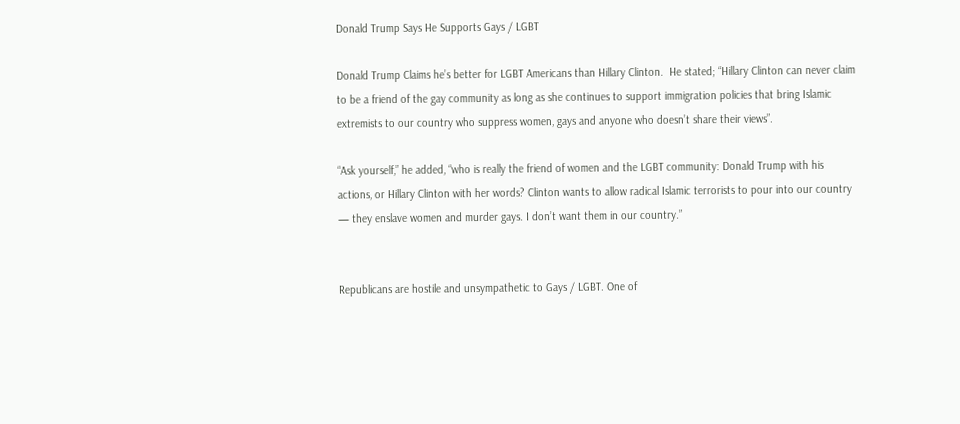Donald Trump Says He Supports Gays / LGBT

Donald Trump Claims he’s better for LGBT Americans than Hillary Clinton.  He stated; “Hillary Clinton can never claim to be a friend of the gay community as long as she continues to support immigration policies that bring Islamic extremists to our country who suppress women, gays and anyone who doesn’t share their views”.

“Ask yourself,” he added, “who is really the friend of women and the LGBT community: Donald Trump with his actions, or Hillary Clinton with her words? Clinton wants to allow radical Islamic terrorists to pour into our country — they enslave women and murder gays. I don’t want them in our country.”


Republicans are hostile and unsympathetic to Gays / LGBT. One of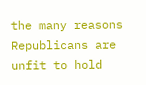the many reasons Republicans are unfit to hold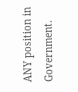ANY position in Government.